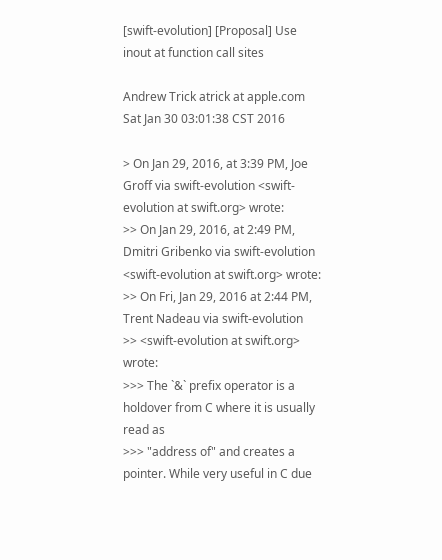[swift-evolution] [Proposal] Use inout at function call sites

Andrew Trick atrick at apple.com
Sat Jan 30 03:01:38 CST 2016

> On Jan 29, 2016, at 3:39 PM, Joe Groff via swift-evolution <swift-evolution at swift.org> wrote:
>> On Jan 29, 2016, at 2:49 PM, Dmitri Gribenko via swift-evolution <swift-evolution at swift.org> wrote:
>> On Fri, Jan 29, 2016 at 2:44 PM, Trent Nadeau via swift-evolution
>> <swift-evolution at swift.org> wrote:
>>> The `&` prefix operator is a holdover from C where it is usually read as
>>> "address of" and creates a pointer. While very useful in C due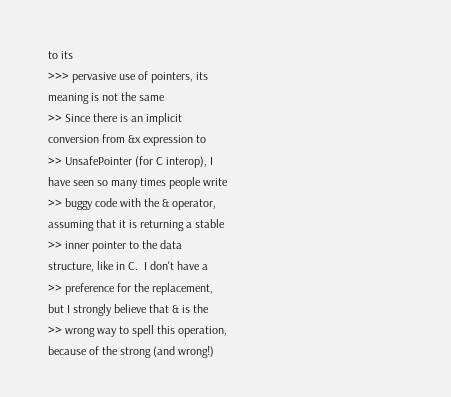to its
>>> pervasive use of pointers, its meaning is not the same
>> Since there is an implicit conversion from &x expression to
>> UnsafePointer (for C interop), I have seen so many times people write
>> buggy code with the & operator, assuming that it is returning a stable
>> inner pointer to the data structure, like in C.  I don't have a
>> preference for the replacement, but I strongly believe that & is the
>> wrong way to spell this operation, because of the strong (and wrong!)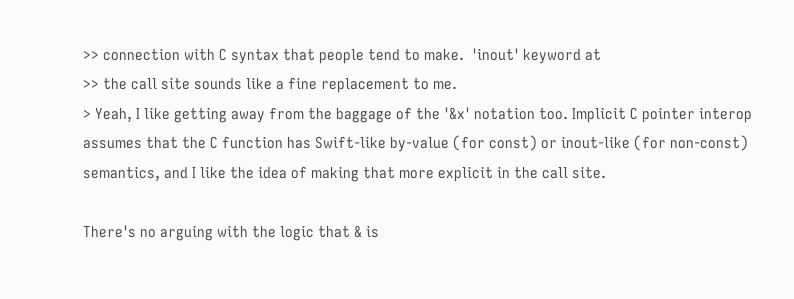>> connection with C syntax that people tend to make.  'inout' keyword at
>> the call site sounds like a fine replacement to me.
> Yeah, I like getting away from the baggage of the '&x' notation too. Implicit C pointer interop assumes that the C function has Swift-like by-value (for const) or inout-like (for non-const) semantics, and I like the idea of making that more explicit in the call site.

There's no arguing with the logic that & is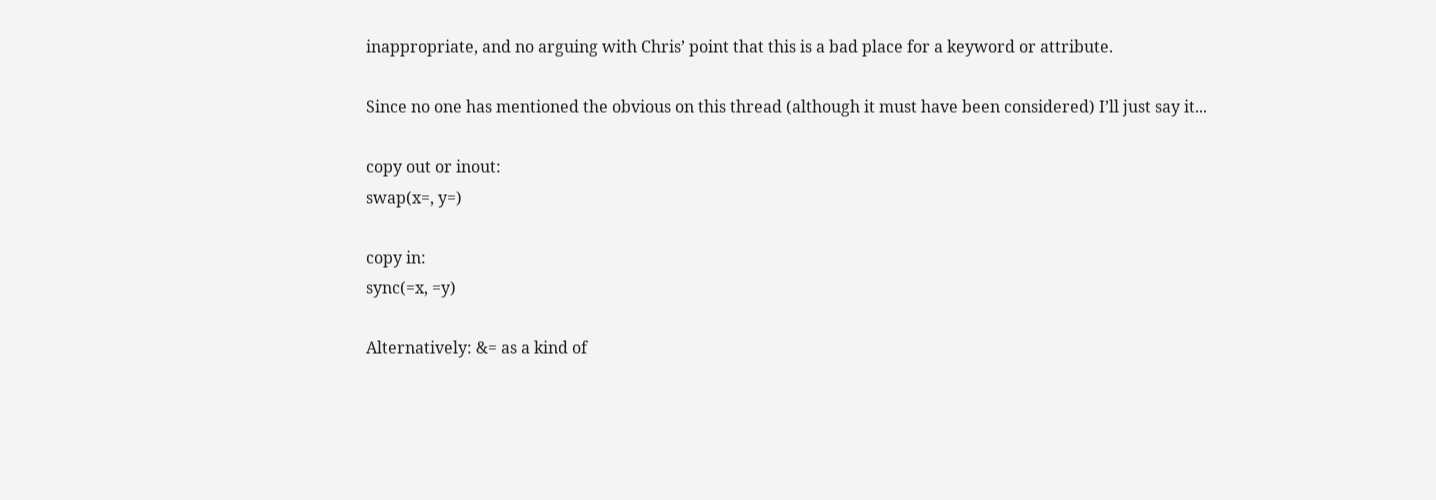inappropriate, and no arguing with Chris’ point that this is a bad place for a keyword or attribute.

Since no one has mentioned the obvious on this thread (although it must have been considered) I’ll just say it...

copy out or inout:
swap(x=, y=)

copy in:
sync(=x, =y)

Alternatively: &= as a kind of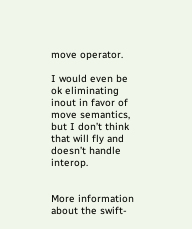move operator.

I would even be ok eliminating inout in favor of move semantics, but I don’t think that will fly and doesn’t handle interop.


More information about the swift-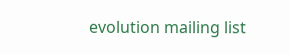evolution mailing list